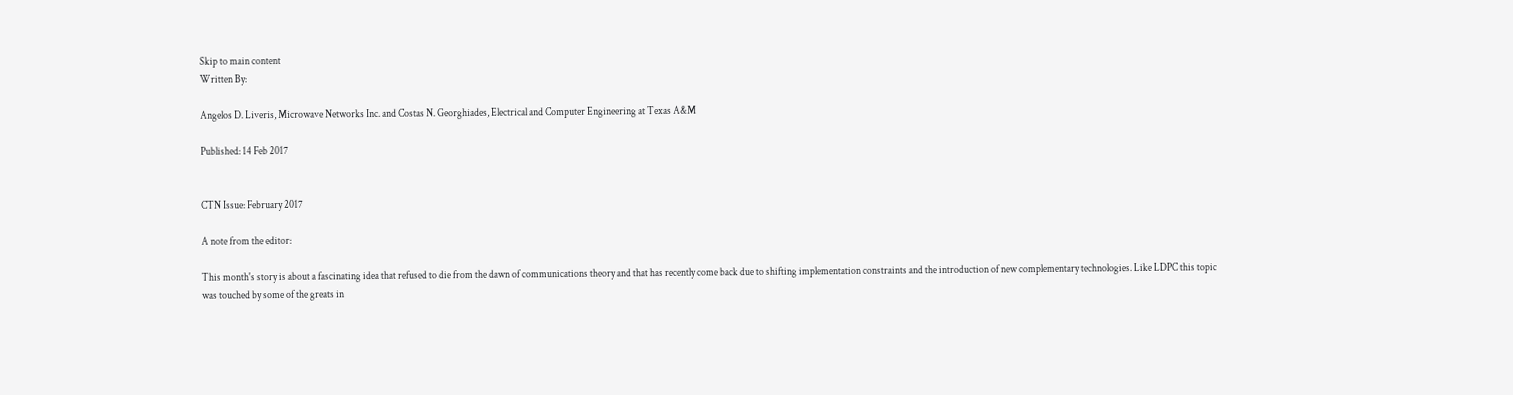Skip to main content
Written By:

Angelos D. Liveris, Microwave Networks Inc. and Costas N. Georghiades, Electrical and Computer Engineering at Texas A&M

Published: 14 Feb 2017


CTN Issue: February 2017

A note from the editor:

This month's story is about a fascinating idea that refused to die from the dawn of communications theory and that has recently come back due to shifting implementation constraints and the introduction of new complementary technologies. Like LDPC this topic was touched by some of the greats in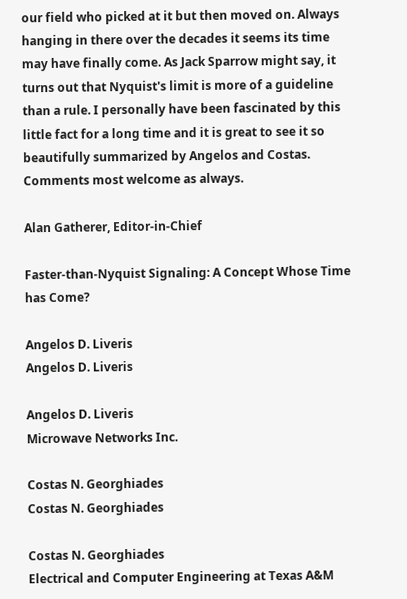our field who picked at it but then moved on. Always hanging in there over the decades it seems its time may have finally come. As Jack Sparrow might say, it turns out that Nyquist's limit is more of a guideline than a rule. I personally have been fascinated by this little fact for a long time and it is great to see it so beautifully summarized by Angelos and Costas. Comments most welcome as always.

Alan Gatherer, Editor-in-Chief

Faster-than-Nyquist Signaling: A Concept Whose Time has Come?

Angelos D. Liveris
Angelos D. Liveris

Angelos D. Liveris
Microwave Networks Inc.

Costas N. Georghiades
Costas N. Georghiades

Costas N. Georghiades
Electrical and Computer Engineering at Texas A&M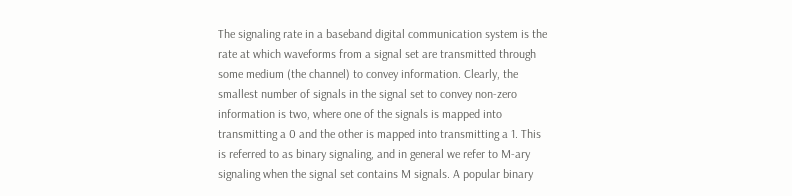The signaling rate in a baseband digital communication system is the rate at which waveforms from a signal set are transmitted through some medium (the channel) to convey information. Clearly, the smallest number of signals in the signal set to convey non-zero information is two, where one of the signals is mapped into transmitting a 0 and the other is mapped into transmitting a 1. This is referred to as binary signaling, and in general we refer to M-ary signaling when the signal set contains M signals. A popular binary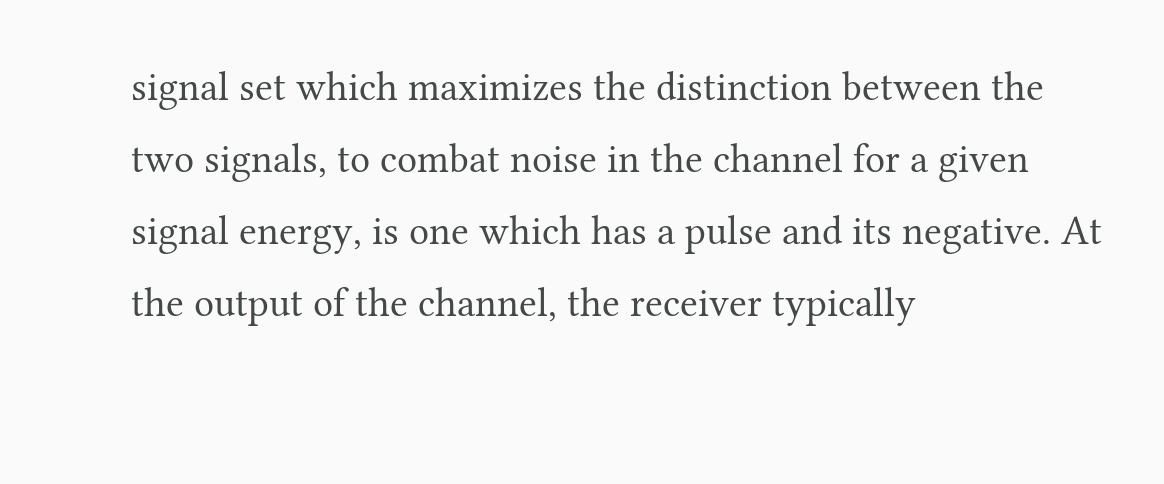signal set which maximizes the distinction between the two signals, to combat noise in the channel for a given signal energy, is one which has a pulse and its negative. At the output of the channel, the receiver typically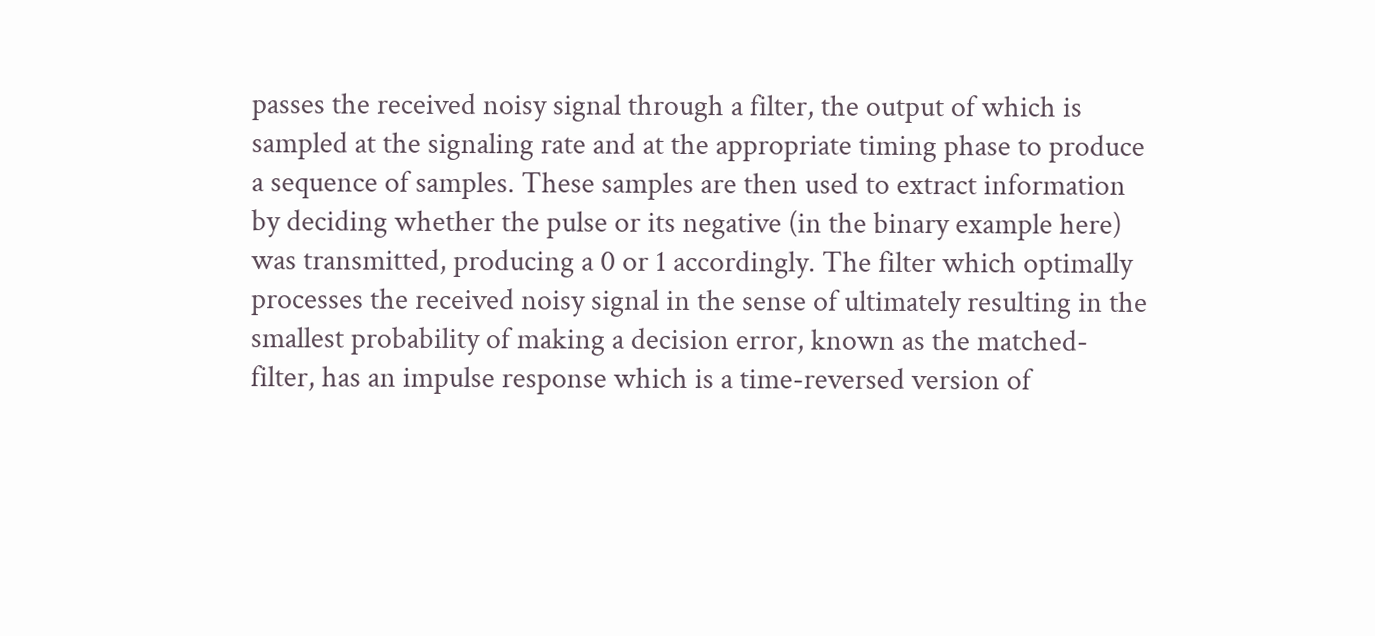passes the received noisy signal through a filter, the output of which is sampled at the signaling rate and at the appropriate timing phase to produce a sequence of samples. These samples are then used to extract information by deciding whether the pulse or its negative (in the binary example here) was transmitted, producing a 0 or 1 accordingly. The filter which optimally processes the received noisy signal in the sense of ultimately resulting in the smallest probability of making a decision error, known as the matched-filter, has an impulse response which is a time-reversed version of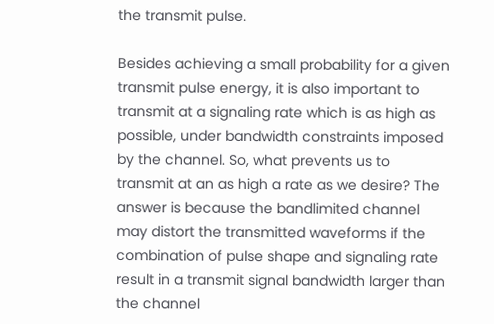the transmit pulse.

Besides achieving a small probability for a given transmit pulse energy, it is also important to transmit at a signaling rate which is as high as possible, under bandwidth constraints imposed by the channel. So, what prevents us to transmit at an as high a rate as we desire? The answer is because the bandlimited channel may distort the transmitted waveforms if the combination of pulse shape and signaling rate result in a transmit signal bandwidth larger than the channel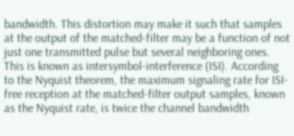bandwidth. This distortion may make it such that samples at the output of the matched-filter may be a function of not just one transmitted pulse but several neighboring ones. This is known as intersymbol-interference (ISI). According to the Nyquist theorem, the maximum signaling rate for ISI-free reception at the matched-filter output samples, known as the Nyquist rate, is twice the channel bandwidth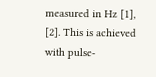measured in Hz [1], [2]. This is achieved with pulse-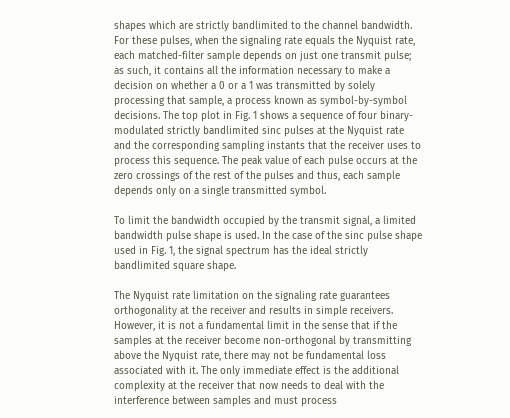shapes which are strictly bandlimited to the channel bandwidth. For these pulses, when the signaling rate equals the Nyquist rate, each matched-filter sample depends on just one transmit pulse; as such, it contains all the information necessary to make a decision on whether a 0 or a 1 was transmitted by solely processing that sample, a process known as symbol-by-symbol decisions. The top plot in Fig. 1 shows a sequence of four binary-modulated strictly bandlimited sinc pulses at the Nyquist rate and the corresponding sampling instants that the receiver uses to process this sequence. The peak value of each pulse occurs at the zero crossings of the rest of the pulses and thus, each sample depends only on a single transmitted symbol.

To limit the bandwidth occupied by the transmit signal, a limited bandwidth pulse shape is used. In the case of the sinc pulse shape used in Fig. 1, the signal spectrum has the ideal strictly bandlimited square shape.

The Nyquist rate limitation on the signaling rate guarantees orthogonality at the receiver and results in simple receivers. However, it is not a fundamental limit in the sense that if the samples at the receiver become non-orthogonal by transmitting above the Nyquist rate, there may not be fundamental loss associated with it. The only immediate effect is the additional complexity at the receiver that now needs to deal with the interference between samples and must process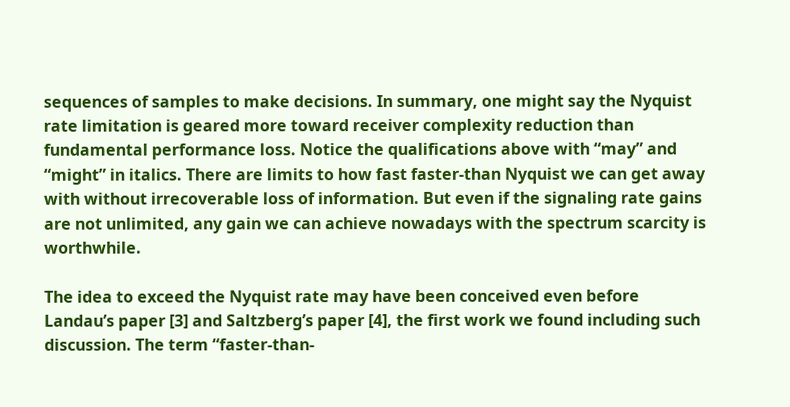sequences of samples to make decisions. In summary, one might say the Nyquist rate limitation is geared more toward receiver complexity reduction than fundamental performance loss. Notice the qualifications above with “may” and “might” in italics. There are limits to how fast faster-than Nyquist we can get away with without irrecoverable loss of information. But even if the signaling rate gains are not unlimited, any gain we can achieve nowadays with the spectrum scarcity is worthwhile.

The idea to exceed the Nyquist rate may have been conceived even before Landau’s paper [3] and Saltzberg’s paper [4], the first work we found including such discussion. The term “faster-than-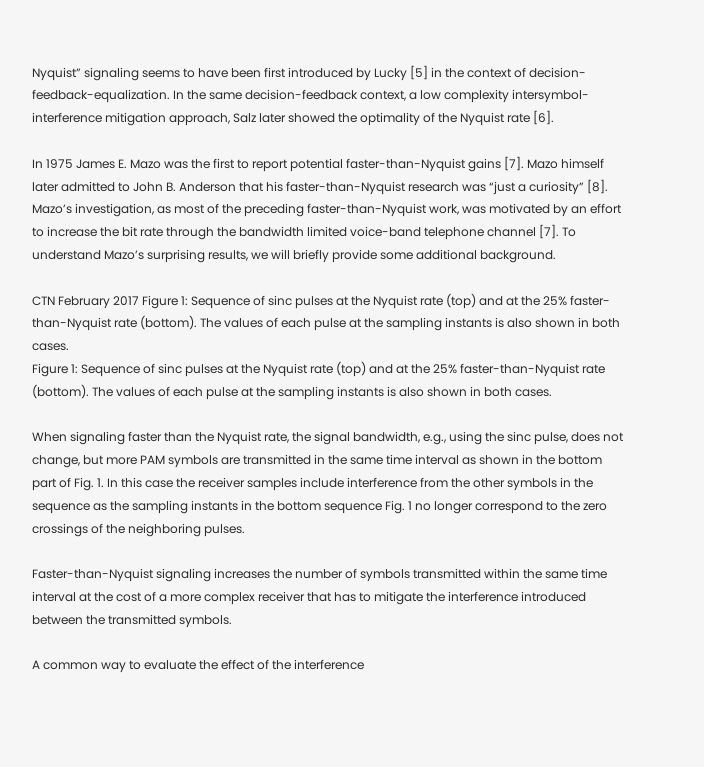Nyquist” signaling seems to have been first introduced by Lucky [5] in the context of decision-feedback-equalization. In the same decision-feedback context, a low complexity intersymbol-interference mitigation approach, Salz later showed the optimality of the Nyquist rate [6].

In 1975 James E. Mazo was the first to report potential faster-than-Nyquist gains [7]. Mazo himself later admitted to John B. Anderson that his faster-than-Nyquist research was “just a curiosity” [8]. Mazo’s investigation, as most of the preceding faster-than-Nyquist work, was motivated by an effort to increase the bit rate through the bandwidth limited voice-band telephone channel [7]. To understand Mazo’s surprising results, we will briefly provide some additional background.

CTN February 2017 Figure 1: Sequence of sinc pulses at the Nyquist rate (top) and at the 25% faster-than-Nyquist rate (bottom). The values of each pulse at the sampling instants is also shown in both cases.
Figure 1: Sequence of sinc pulses at the Nyquist rate (top) and at the 25% faster-than-Nyquist rate (bottom). The values of each pulse at the sampling instants is also shown in both cases.

When signaling faster than the Nyquist rate, the signal bandwidth, e.g., using the sinc pulse, does not change, but more PAM symbols are transmitted in the same time interval as shown in the bottom part of Fig. 1. In this case the receiver samples include interference from the other symbols in the sequence as the sampling instants in the bottom sequence Fig. 1 no longer correspond to the zero crossings of the neighboring pulses.

Faster-than-Nyquist signaling increases the number of symbols transmitted within the same time interval at the cost of a more complex receiver that has to mitigate the interference introduced between the transmitted symbols.

A common way to evaluate the effect of the interference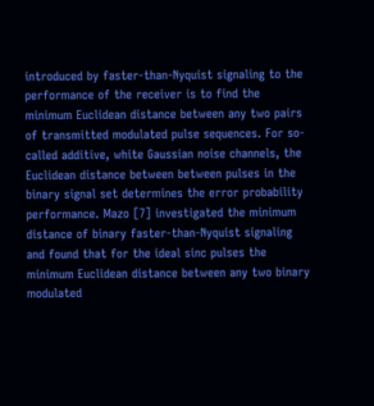introduced by faster-than-Nyquist signaling to the performance of the receiver is to find the minimum Euclidean distance between any two pairs of transmitted modulated pulse sequences. For so-called additive, white Gaussian noise channels, the Euclidean distance between between pulses in the binary signal set determines the error probability performance. Mazo [7] investigated the minimum distance of binary faster-than-Nyquist signaling and found that for the ideal sinc pulses the minimum Euclidean distance between any two binary modulated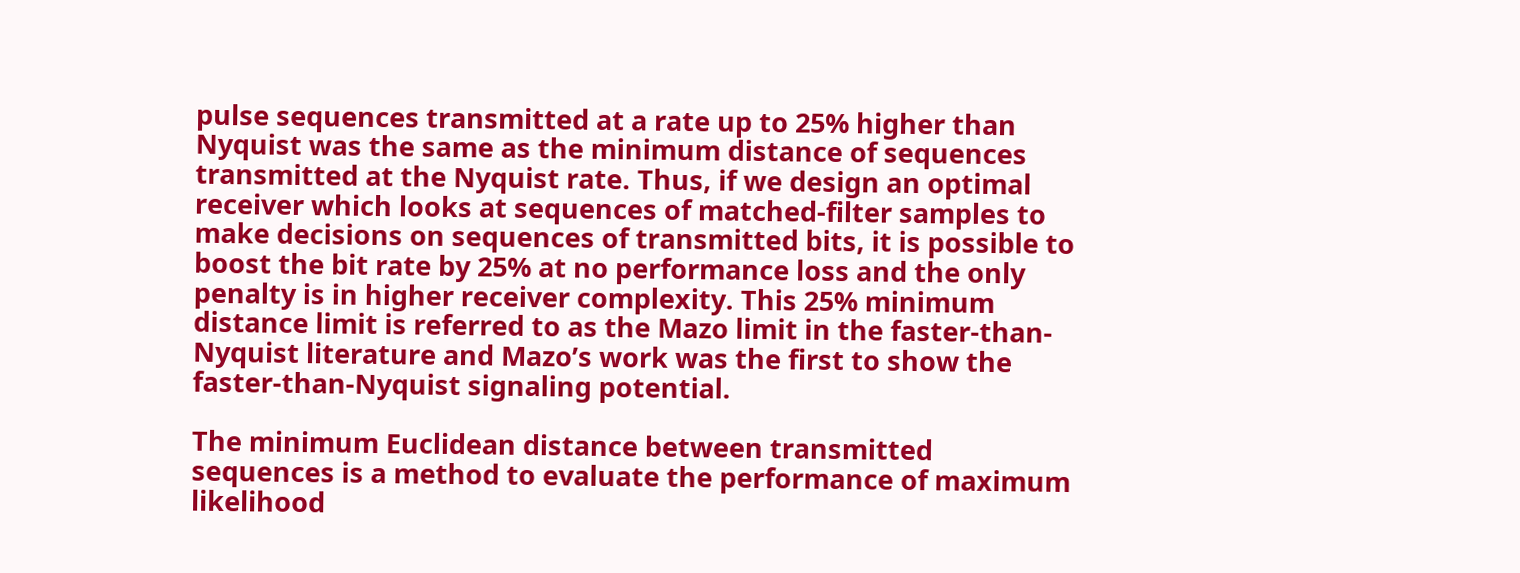pulse sequences transmitted at a rate up to 25% higher than Nyquist was the same as the minimum distance of sequences transmitted at the Nyquist rate. Thus, if we design an optimal receiver which looks at sequences of matched-filter samples to make decisions on sequences of transmitted bits, it is possible to boost the bit rate by 25% at no performance loss and the only penalty is in higher receiver complexity. This 25% minimum distance limit is referred to as the Mazo limit in the faster-than-Nyquist literature and Mazo’s work was the first to show the faster-than-Nyquist signaling potential.

The minimum Euclidean distance between transmitted sequences is a method to evaluate the performance of maximum likelihood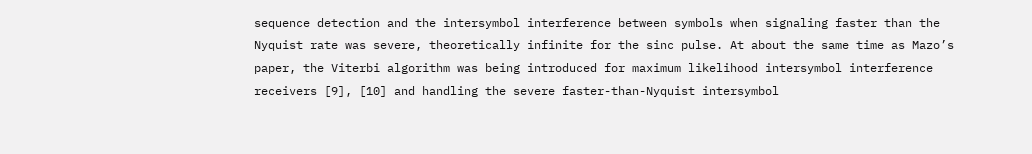sequence detection and the intersymbol interference between symbols when signaling faster than the Nyquist rate was severe, theoretically infinite for the sinc pulse. At about the same time as Mazo’s paper, the Viterbi algorithm was being introduced for maximum likelihood intersymbol interference receivers [9], [10] and handling the severe faster-than-Nyquist intersymbol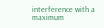interference with a maximum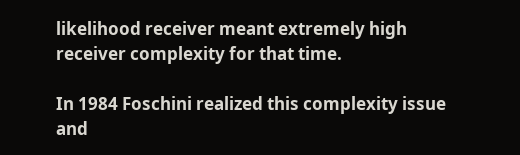likelihood receiver meant extremely high receiver complexity for that time.

In 1984 Foschini realized this complexity issue and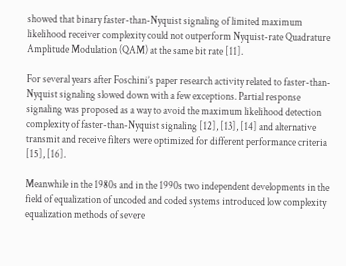showed that binary faster-than-Nyquist signaling of limited maximum likelihood receiver complexity could not outperform Nyquist-rate Quadrature Amplitude Modulation (QAM) at the same bit rate [11].

For several years after Foschini’s paper research activity related to faster-than-Nyquist signaling slowed down with a few exceptions. Partial response signaling was proposed as a way to avoid the maximum likelihood detection complexity of faster-than-Nyquist signaling [12], [13], [14] and alternative transmit and receive filters were optimized for different performance criteria [15], [16].

Meanwhile in the 1980s and in the 1990s two independent developments in the field of equalization of uncoded and coded systems introduced low complexity equalization methods of severe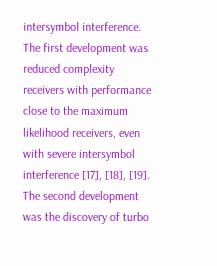intersymbol interference. The first development was reduced complexity receivers with performance close to the maximum likelihood receivers, even with severe intersymbol interference [17], [18], [19]. The second development was the discovery of turbo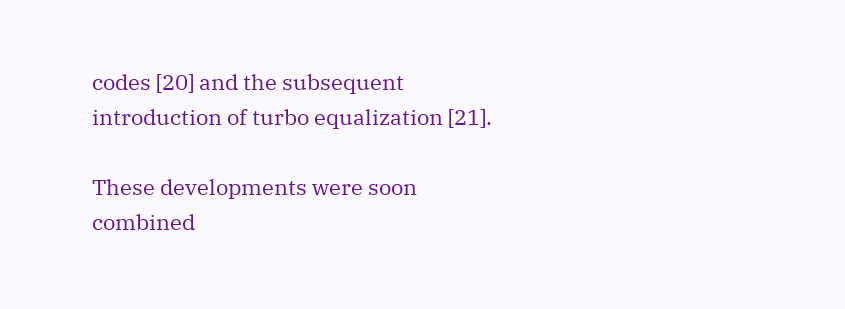codes [20] and the subsequent introduction of turbo equalization [21].

These developments were soon combined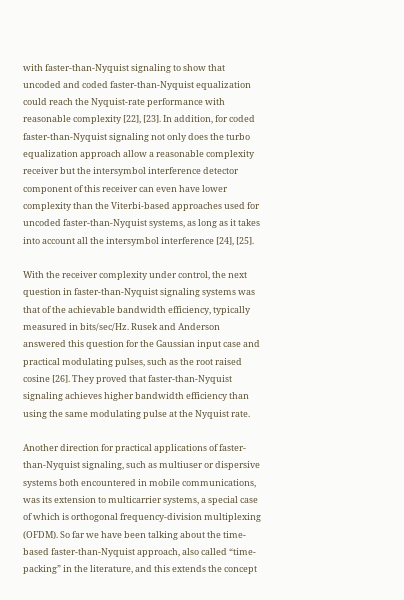with faster-than-Nyquist signaling to show that uncoded and coded faster-than-Nyquist equalization could reach the Nyquist-rate performance with reasonable complexity [22], [23]. In addition, for coded faster-than-Nyquist signaling not only does the turbo equalization approach allow a reasonable complexity receiver but the intersymbol interference detector component of this receiver can even have lower complexity than the Viterbi-based approaches used for uncoded faster-than-Nyquist systems, as long as it takes into account all the intersymbol interference [24], [25].

With the receiver complexity under control, the next question in faster-than-Nyquist signaling systems was that of the achievable bandwidth efficiency, typically measured in bits/sec/Hz. Rusek and Anderson answered this question for the Gaussian input case and practical modulating pulses, such as the root raised cosine [26]. They proved that faster-than-Nyquist signaling achieves higher bandwidth efficiency than using the same modulating pulse at the Nyquist rate.

Another direction for practical applications of faster-than-Nyquist signaling, such as multiuser or dispersive systems both encountered in mobile communications, was its extension to multicarrier systems, a special case of which is orthogonal frequency-division multiplexing (OFDM). So far we have been talking about the time-based faster-than-Nyquist approach, also called “time-packing” in the literature, and this extends the concept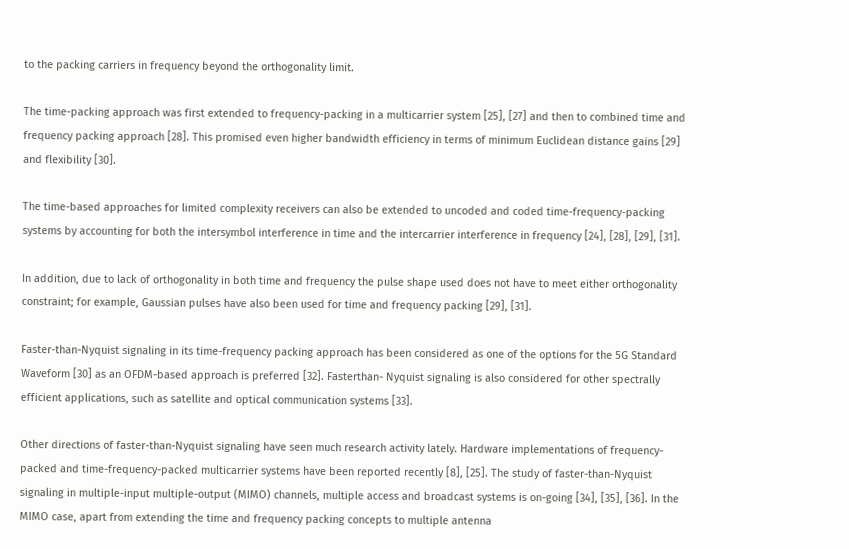to the packing carriers in frequency beyond the orthogonality limit.

The time-packing approach was first extended to frequency-packing in a multicarrier system [25], [27] and then to combined time and frequency packing approach [28]. This promised even higher bandwidth efficiency in terms of minimum Euclidean distance gains [29] and flexibility [30].

The time-based approaches for limited complexity receivers can also be extended to uncoded and coded time-frequency-packing systems by accounting for both the intersymbol interference in time and the intercarrier interference in frequency [24], [28], [29], [31].

In addition, due to lack of orthogonality in both time and frequency the pulse shape used does not have to meet either orthogonality constraint; for example, Gaussian pulses have also been used for time and frequency packing [29], [31].

Faster-than-Nyquist signaling in its time-frequency packing approach has been considered as one of the options for the 5G Standard Waveform [30] as an OFDM-based approach is preferred [32]. Fasterthan- Nyquist signaling is also considered for other spectrally efficient applications, such as satellite and optical communication systems [33].

Other directions of faster-than-Nyquist signaling have seen much research activity lately. Hardware implementations of frequency-packed and time-frequency-packed multicarrier systems have been reported recently [8], [25]. The study of faster-than-Nyquist signaling in multiple-input multiple-output (MIMO) channels, multiple access and broadcast systems is on-going [34], [35], [36]. In the MIMO case, apart from extending the time and frequency packing concepts to multiple antenna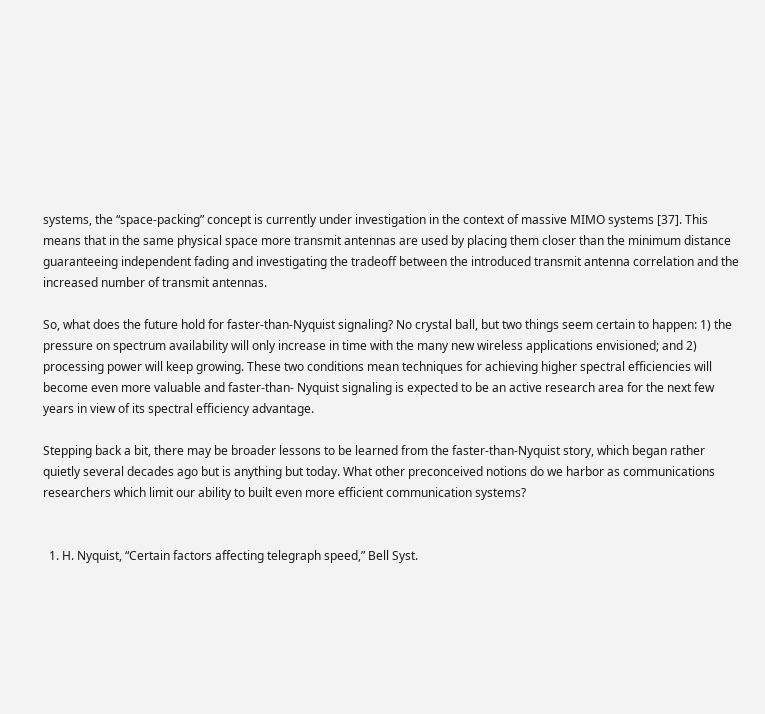systems, the “space-packing” concept is currently under investigation in the context of massive MIMO systems [37]. This means that in the same physical space more transmit antennas are used by placing them closer than the minimum distance guaranteeing independent fading and investigating the tradeoff between the introduced transmit antenna correlation and the increased number of transmit antennas.

So, what does the future hold for faster-than-Nyquist signaling? No crystal ball, but two things seem certain to happen: 1) the pressure on spectrum availability will only increase in time with the many new wireless applications envisioned; and 2) processing power will keep growing. These two conditions mean techniques for achieving higher spectral efficiencies will become even more valuable and faster-than- Nyquist signaling is expected to be an active research area for the next few years in view of its spectral efficiency advantage.

Stepping back a bit, there may be broader lessons to be learned from the faster-than-Nyquist story, which began rather quietly several decades ago but is anything but today. What other preconceived notions do we harbor as communications researchers which limit our ability to built even more efficient communication systems?


  1. H. Nyquist, “Certain factors affecting telegraph speed,” Bell Syst.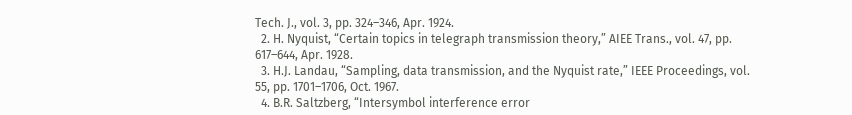Tech. J., vol. 3, pp. 324–346, Apr. 1924.
  2. H. Nyquist, “Certain topics in telegraph transmission theory,” AIEE Trans., vol. 47, pp. 617–644, Apr. 1928.
  3. H.J. Landau, “Sampling, data transmission, and the Nyquist rate,” IEEE Proceedings, vol. 55, pp. 1701–1706, Oct. 1967.
  4. B.R. Saltzberg, “Intersymbol interference error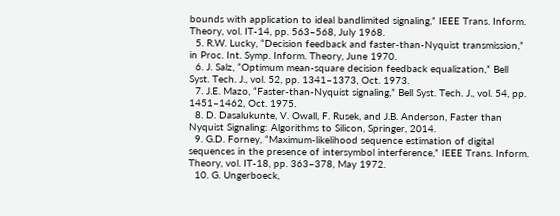bounds with application to ideal bandlimited signaling,” IEEE Trans. Inform. Theory, vol. IT-14, pp. 563–568, July 1968.
  5. R.W. Lucky, “Decision feedback and faster-than-Nyquist transmission,” in Proc. Int. Symp. Inform. Theory, June 1970.
  6. J. Salz, “Optimum mean-square decision feedback equalization,” Bell Syst. Tech. J., vol. 52, pp. 1341–1373, Oct. 1973.
  7. J.E. Mazo, “Faster-than-Nyquist signaling,” Bell Syst. Tech. J., vol. 54, pp. 1451–1462, Oct. 1975.
  8. D. Dasalukunte, V. Owall, F. Rusek, and J.B. Anderson, Faster than Nyquist Signaling: Algorithms to Silicon, Springer, 2014.
  9. G.D. Forney, “Maximum-likelihood sequence estimation of digital sequences in the presence of intersymbol interference,” IEEE Trans. Inform. Theory, vol. IT-18, pp. 363–378, May 1972.
  10. G. Ungerboeck,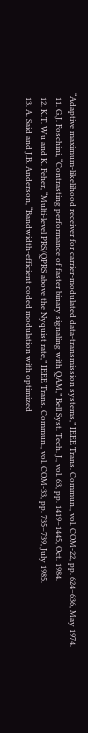“Adaptive maximum-likelihood receiver for carrier-modulated data-transmission systems,” IEEE Trans. Commun., vol. COM-22, pp. 624–636, May 1974.
  11. G.J. Foschini, “Contrasting performance of faster binary signaling with QAM,” Bell Syst. Tech. J., vol. 63, pp. 1419–1445, Oct. 1984.
  12. K.T. Wu and K. Feher, “Multi-level PRS/QPRS above the Nyquist rate,” IEEE Trans. Commun., vol. COM-33, pp. 735–739, July 1985.
  13. A. Said and J.B. Anderson, “Bandwidth-efficient coded modulation with optimized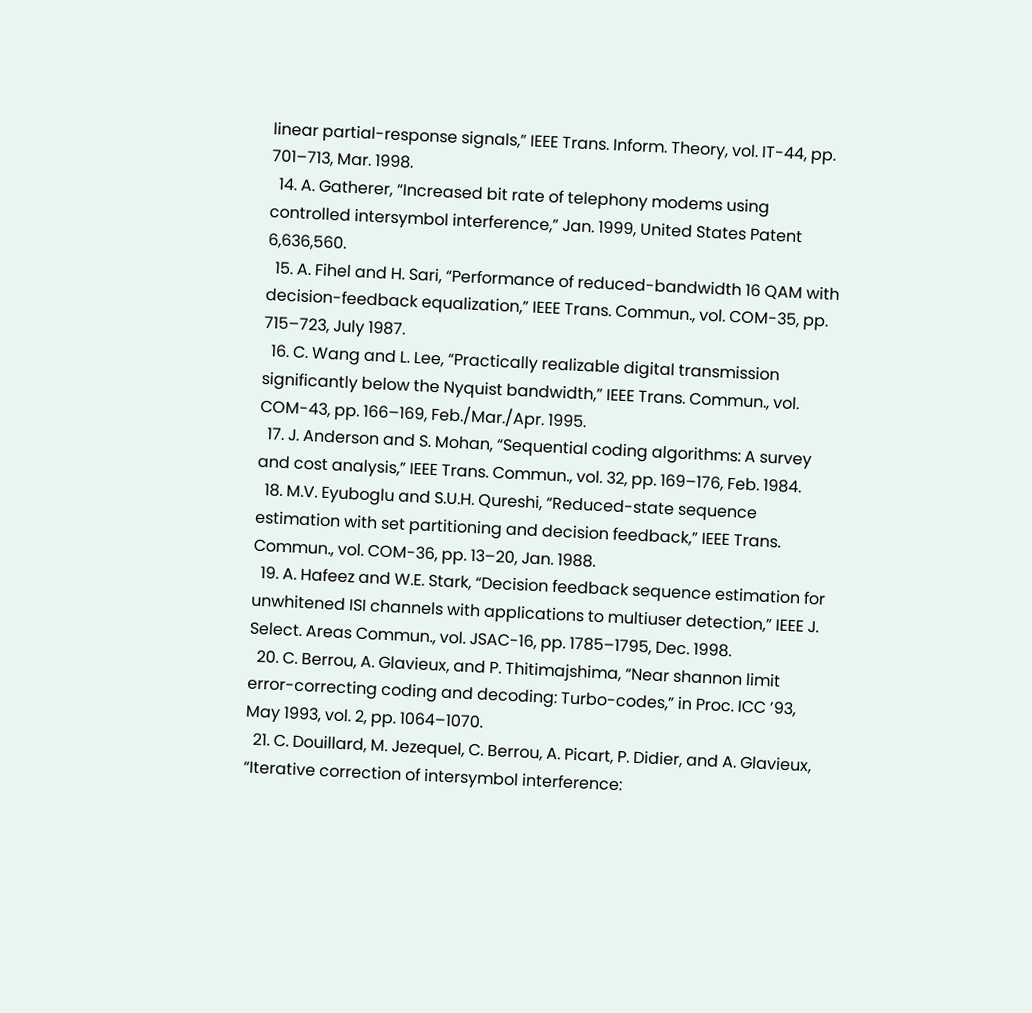linear partial-response signals,” IEEE Trans. Inform. Theory, vol. IT-44, pp. 701–713, Mar. 1998.
  14. A. Gatherer, “Increased bit rate of telephony modems using controlled intersymbol interference,” Jan. 1999, United States Patent 6,636,560.
  15. A. Fihel and H. Sari, “Performance of reduced-bandwidth 16 QAM with decision-feedback equalization,” IEEE Trans. Commun., vol. COM-35, pp. 715–723, July 1987.
  16. C. Wang and L. Lee, “Practically realizable digital transmission significantly below the Nyquist bandwidth,” IEEE Trans. Commun., vol. COM-43, pp. 166–169, Feb./Mar./Apr. 1995.
  17. J. Anderson and S. Mohan, “Sequential coding algorithms: A survey and cost analysis,” IEEE Trans. Commun., vol. 32, pp. 169–176, Feb. 1984.
  18. M.V. Eyuboglu and S.U.H. Qureshi, “Reduced-state sequence estimation with set partitioning and decision feedback,” IEEE Trans. Commun., vol. COM-36, pp. 13–20, Jan. 1988.
  19. A. Hafeez and W.E. Stark, “Decision feedback sequence estimation for unwhitened ISI channels with applications to multiuser detection,” IEEE J. Select. Areas Commun., vol. JSAC-16, pp. 1785–1795, Dec. 1998.
  20. C. Berrou, A. Glavieux, and P. Thitimajshima, “Near shannon limit error-correcting coding and decoding: Turbo-codes,” in Proc. ICC ’93, May 1993, vol. 2, pp. 1064–1070.
  21. C. Douillard, M. Jezequel, C. Berrou, A. Picart, P. Didier, and A. Glavieux, “Iterative correction of intersymbol interference: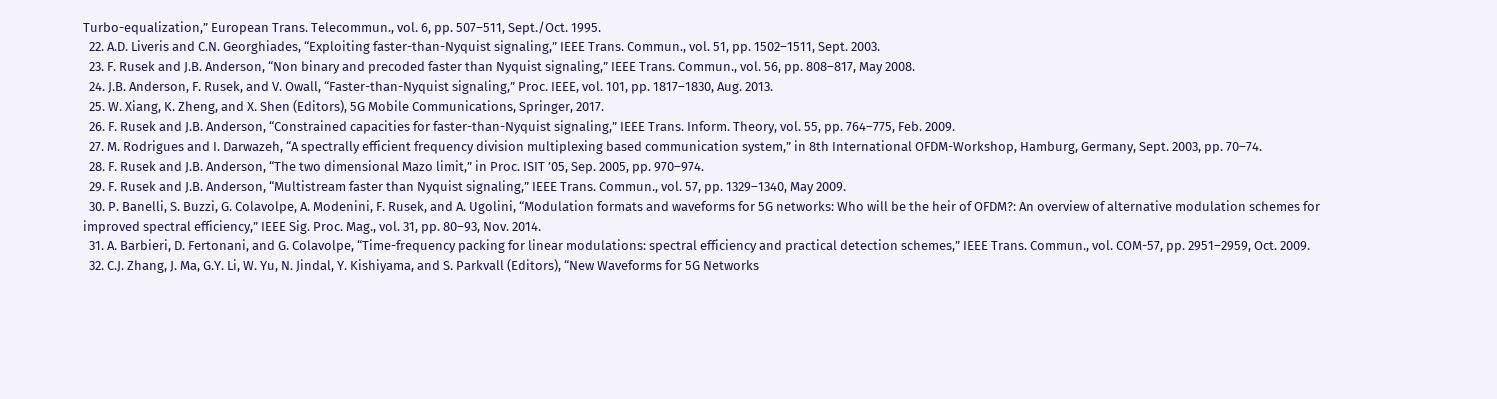Turbo-equalization,” European Trans. Telecommun., vol. 6, pp. 507–511, Sept./Oct. 1995.
  22. A.D. Liveris and C.N. Georghiades, “Exploiting faster-than-Nyquist signaling,” IEEE Trans. Commun., vol. 51, pp. 1502–1511, Sept. 2003.
  23. F. Rusek and J.B. Anderson, “Non binary and precoded faster than Nyquist signaling,” IEEE Trans. Commun., vol. 56, pp. 808–817, May 2008.
  24. J.B. Anderson, F. Rusek, and V. Owall, “Faster-than-Nyquist signaling,” Proc. IEEE, vol. 101, pp. 1817–1830, Aug. 2013.
  25. W. Xiang, K. Zheng, and X. Shen (Editors), 5G Mobile Communications, Springer, 2017.
  26. F. Rusek and J.B. Anderson, “Constrained capacities for faster-than-Nyquist signaling,” IEEE Trans. Inform. Theory, vol. 55, pp. 764–775, Feb. 2009.
  27. M. Rodrigues and I. Darwazeh, “A spectrally efficient frequency division multiplexing based communication system,” in 8th International OFDM-Workshop, Hamburg, Germany, Sept. 2003, pp. 70–74.
  28. F. Rusek and J.B. Anderson, “The two dimensional Mazo limit,” in Proc. ISIT ’05, Sep. 2005, pp. 970–974.
  29. F. Rusek and J.B. Anderson, “Multistream faster than Nyquist signaling,” IEEE Trans. Commun., vol. 57, pp. 1329–1340, May 2009.
  30. P. Banelli, S. Buzzi, G. Colavolpe, A. Modenini, F. Rusek, and A. Ugolini, “Modulation formats and waveforms for 5G networks: Who will be the heir of OFDM?: An overview of alternative modulation schemes for improved spectral efficiency,” IEEE Sig. Proc. Mag., vol. 31, pp. 80–93, Nov. 2014.
  31. A. Barbieri, D. Fertonani, and G. Colavolpe, “Time-frequency packing for linear modulations: spectral efficiency and practical detection schemes,” IEEE Trans. Commun., vol. COM-57, pp. 2951–2959, Oct. 2009.
  32. C.J. Zhang, J. Ma, G.Y. Li, W. Yu, N. Jindal, Y. Kishiyama, and S. Parkvall (Editors), “New Waveforms for 5G Networks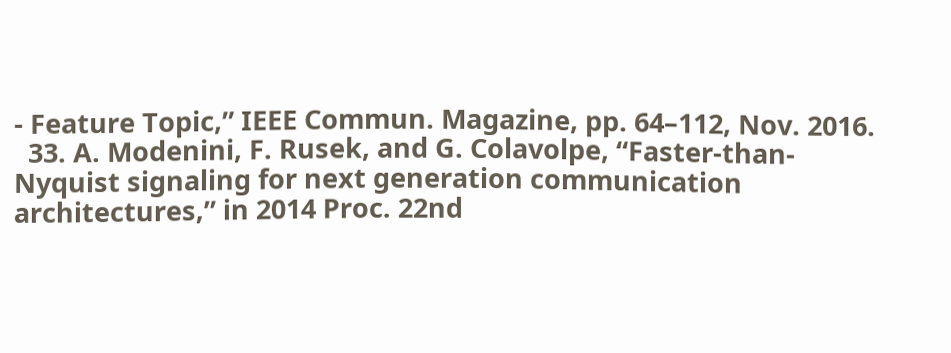- Feature Topic,” IEEE Commun. Magazine, pp. 64–112, Nov. 2016.
  33. A. Modenini, F. Rusek, and G. Colavolpe, “Faster-than-Nyquist signaling for next generation communication architectures,” in 2014 Proc. 22nd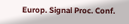Europ. Signal Proc. Conf.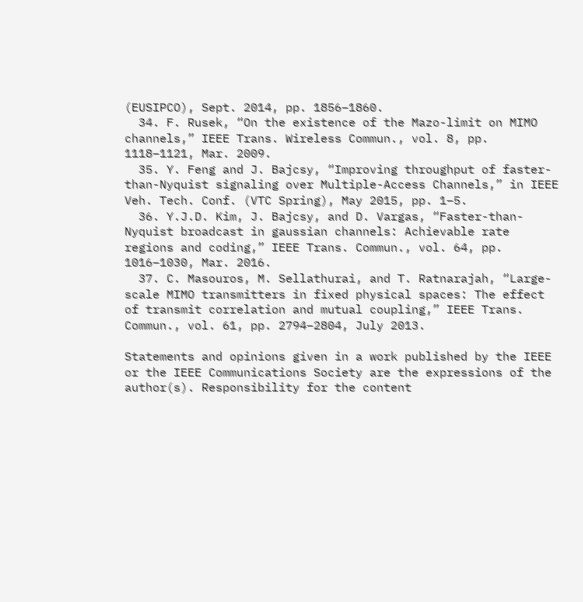(EUSIPCO), Sept. 2014, pp. 1856–1860.
  34. F. Rusek, “On the existence of the Mazo-limit on MIMO channels,” IEEE Trans. Wireless Commun., vol. 8, pp. 1118–1121, Mar. 2009.
  35. Y. Feng and J. Bajcsy, “Improving throughput of faster-than-Nyquist signaling over Multiple-Access Channels,” in IEEE Veh. Tech. Conf. (VTC Spring), May 2015, pp. 1–5.
  36. Y.J.D. Kim, J. Bajcsy, and D. Vargas, “Faster-than-Nyquist broadcast in gaussian channels: Achievable rate regions and coding,” IEEE Trans. Commun., vol. 64, pp. 1016–1030, Mar. 2016.
  37. C. Masouros, M. Sellathurai, and T. Ratnarajah, “Large-scale MIMO transmitters in fixed physical spaces: The effect of transmit correlation and mutual coupling,” IEEE Trans. Commun., vol. 61, pp. 2794–2804, July 2013.

Statements and opinions given in a work published by the IEEE or the IEEE Communications Society are the expressions of the author(s). Responsibility for the content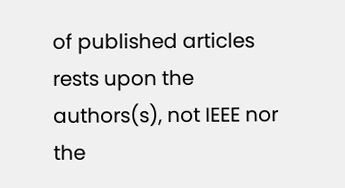of published articles rests upon the authors(s), not IEEE nor the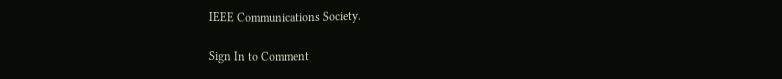IEEE Communications Society.

Sign In to Comment